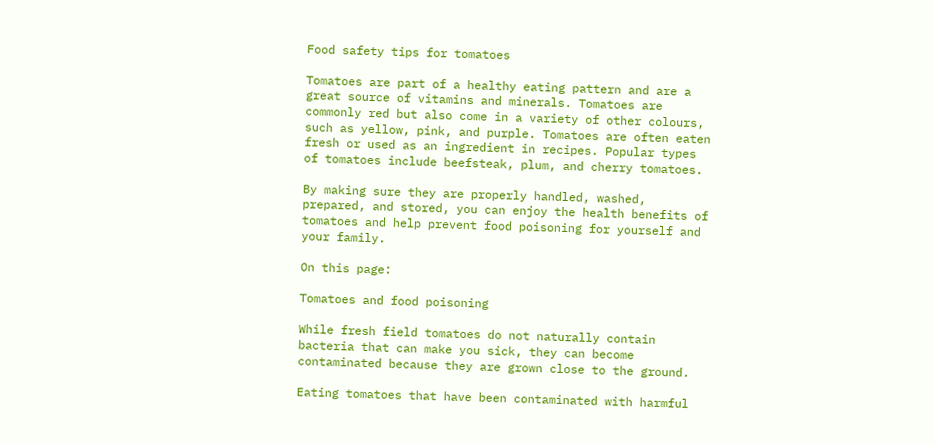Food safety tips for tomatoes

Tomatoes are part of a healthy eating pattern and are a great source of vitamins and minerals. Tomatoes are commonly red but also come in a variety of other colours, such as yellow, pink, and purple. Tomatoes are often eaten fresh or used as an ingredient in recipes. Popular types of tomatoes include beefsteak, plum, and cherry tomatoes.

By making sure they are properly handled, washed, prepared, and stored, you can enjoy the health benefits of tomatoes and help prevent food poisoning for yourself and your family.

On this page:

Tomatoes and food poisoning

While fresh field tomatoes do not naturally contain bacteria that can make you sick, they can become contaminated because they are grown close to the ground.

Eating tomatoes that have been contaminated with harmful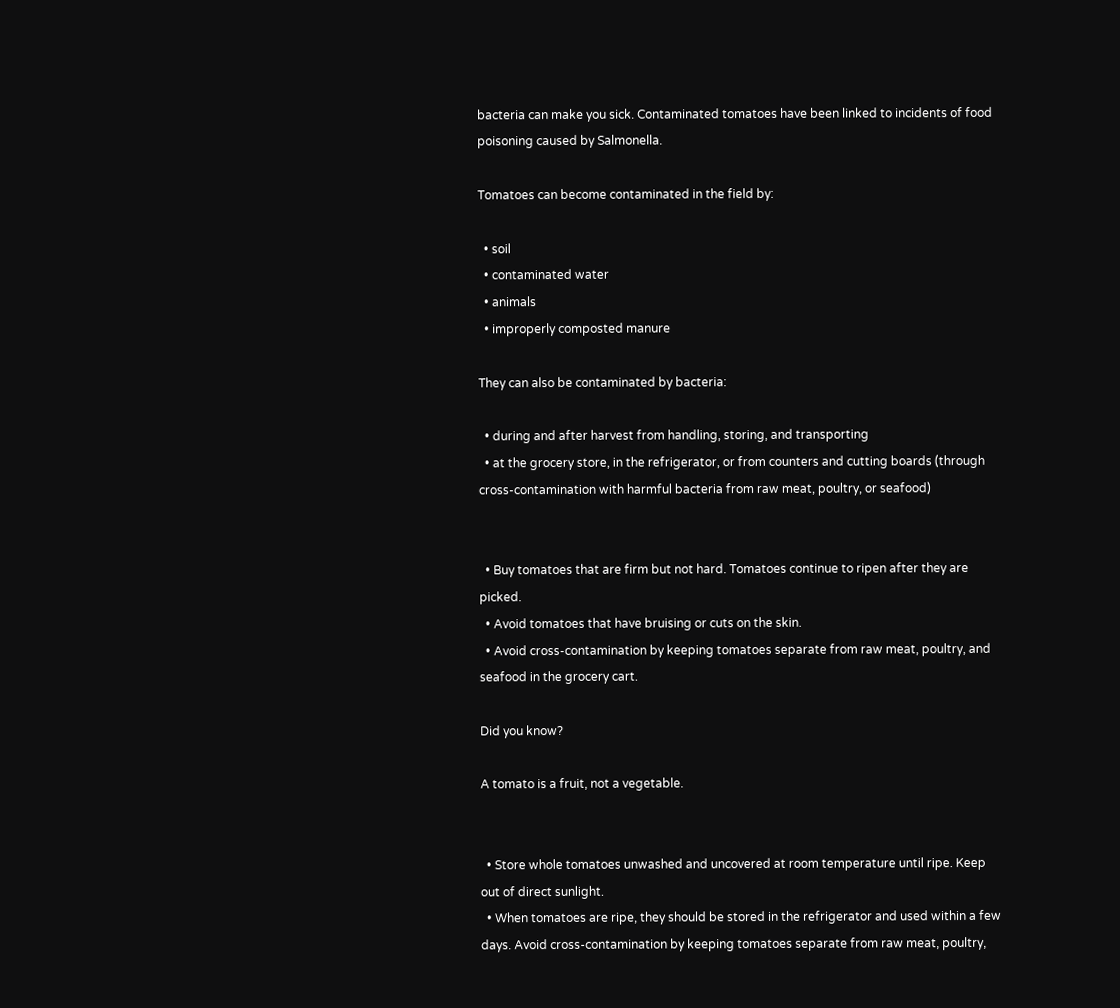bacteria can make you sick. Contaminated tomatoes have been linked to incidents of food poisoning caused by Salmonella.

Tomatoes can become contaminated in the field by:

  • soil
  • contaminated water
  • animals
  • improperly composted manure

They can also be contaminated by bacteria:

  • during and after harvest from handling, storing, and transporting
  • at the grocery store, in the refrigerator, or from counters and cutting boards (through cross-contamination with harmful bacteria from raw meat, poultry, or seafood)


  • Buy tomatoes that are firm but not hard. Tomatoes continue to ripen after they are picked.
  • Avoid tomatoes that have bruising or cuts on the skin.
  • Avoid cross-contamination by keeping tomatoes separate from raw meat, poultry, and seafood in the grocery cart.

Did you know?

A tomato is a fruit, not a vegetable.


  • Store whole tomatoes unwashed and uncovered at room temperature until ripe. Keep out of direct sunlight.
  • When tomatoes are ripe, they should be stored in the refrigerator and used within a few days. Avoid cross-contamination by keeping tomatoes separate from raw meat, poultry,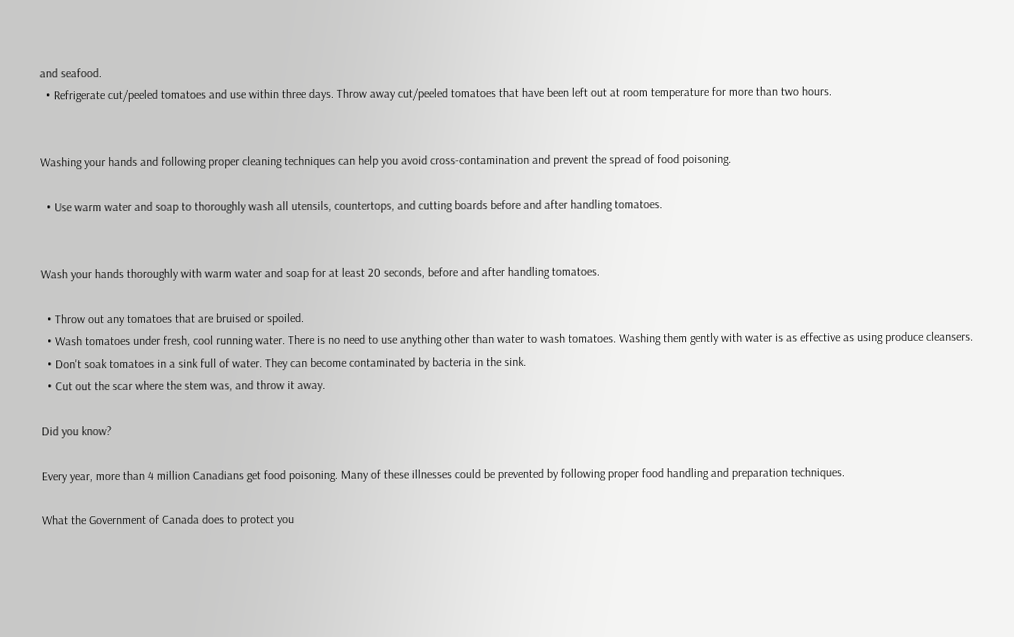and seafood.
  • Refrigerate cut/peeled tomatoes and use within three days. Throw away cut/peeled tomatoes that have been left out at room temperature for more than two hours.


Washing your hands and following proper cleaning techniques can help you avoid cross-contamination and prevent the spread of food poisoning.

  • Use warm water and soap to thoroughly wash all utensils, countertops, and cutting boards before and after handling tomatoes.


Wash your hands thoroughly with warm water and soap for at least 20 seconds, before and after handling tomatoes.

  • Throw out any tomatoes that are bruised or spoiled.
  • Wash tomatoes under fresh, cool running water. There is no need to use anything other than water to wash tomatoes. Washing them gently with water is as effective as using produce cleansers.
  • Don't soak tomatoes in a sink full of water. They can become contaminated by bacteria in the sink.
  • Cut out the scar where the stem was, and throw it away.

Did you know?

Every year, more than 4 million Canadians get food poisoning. Many of these illnesses could be prevented by following proper food handling and preparation techniques.

What the Government of Canada does to protect you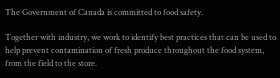The Government of Canada is committed to food safety.

Together with industry, we work to identify best practices that can be used to help prevent contamination of fresh produce throughout the food system, from the field to the store.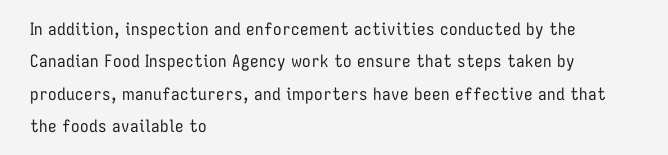In addition, inspection and enforcement activities conducted by the Canadian Food Inspection Agency work to ensure that steps taken by producers, manufacturers, and importers have been effective and that the foods available to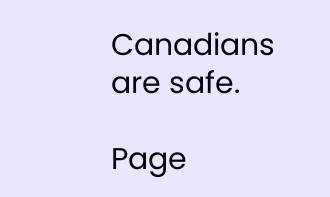Canadians are safe.

Page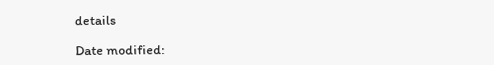details

Date modified: